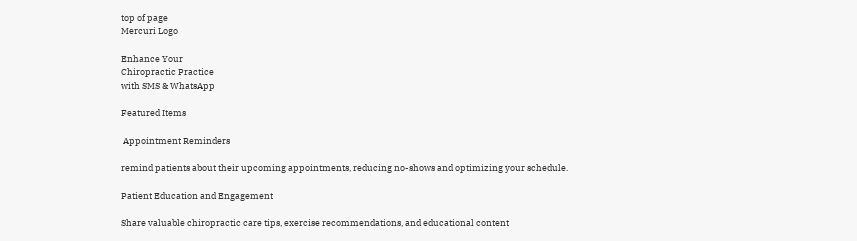top of page
Mercuri Logo

Enhance Your
Chiropractic Practice
with SMS & WhatsApp

Featured Items

 Appointment Reminders

remind patients about their upcoming appointments, reducing no-shows and optimizing your schedule.

Patient Education and Engagement

Share valuable chiropractic care tips, exercise recommendations, and educational content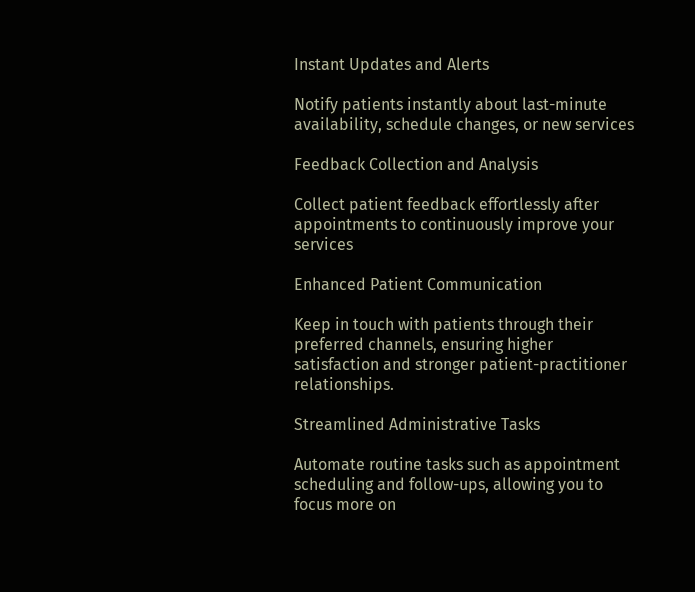Instant Updates and Alerts

Notify patients instantly about last-minute availability, schedule changes, or new services

Feedback Collection and Analysis

Collect patient feedback effortlessly after appointments to continuously improve your services

Enhanced Patient Communication

Keep in touch with patients through their preferred channels, ensuring higher satisfaction and stronger patient-practitioner relationships.

Streamlined Administrative Tasks

Automate routine tasks such as appointment scheduling and follow-ups, allowing you to focus more on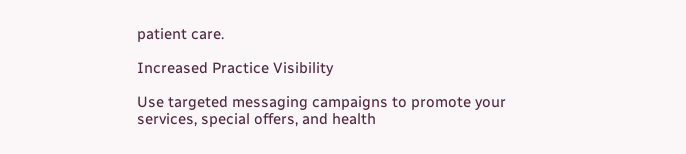patient care.

Increased Practice Visibility

Use targeted messaging campaigns to promote your services, special offers, and health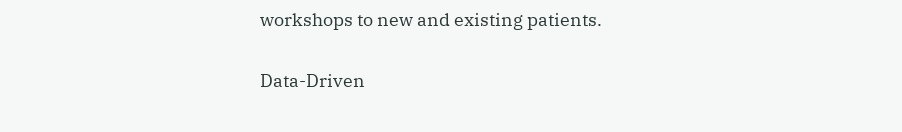workshops to new and existing patients.

Data-Driven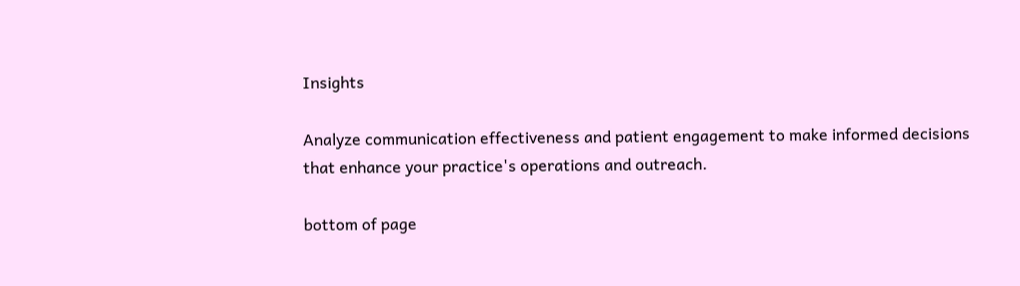Insights

Analyze communication effectiveness and patient engagement to make informed decisions that enhance your practice's operations and outreach.

bottom of page